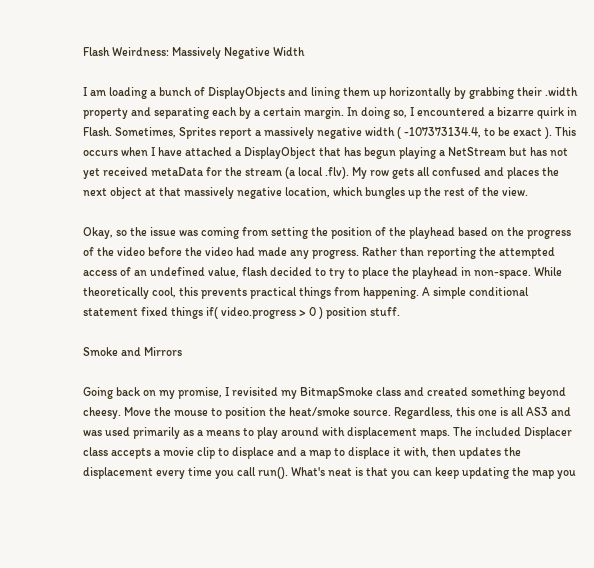Flash Weirdness: Massively Negative Width

I am loading a bunch of DisplayObjects and lining them up horizontally by grabbing their .width property and separating each by a certain margin. In doing so, I encountered a bizarre quirk in Flash. Sometimes, Sprites report a massively negative width ( -107373134.4, to be exact ). This occurs when I have attached a DisplayObject that has begun playing a NetStream but has not yet received metaData for the stream (a local .flv). My row gets all confused and places the next object at that massively negative location, which bungles up the rest of the view.

Okay, so the issue was coming from setting the position of the playhead based on the progress of the video before the video had made any progress. Rather than reporting the attempted access of an undefined value, flash decided to try to place the playhead in non-space. While theoretically cool, this prevents practical things from happening. A simple conditional statement fixed things if( video.progress > 0 ) position stuff.

Smoke and Mirrors

Going back on my promise, I revisited my BitmapSmoke class and created something beyond cheesy. Move the mouse to position the heat/smoke source. Regardless, this one is all AS3 and was used primarily as a means to play around with displacement maps. The included Displacer class accepts a movie clip to displace and a map to displace it with, then updates the displacement every time you call run(). What's neat is that you can keep updating the map you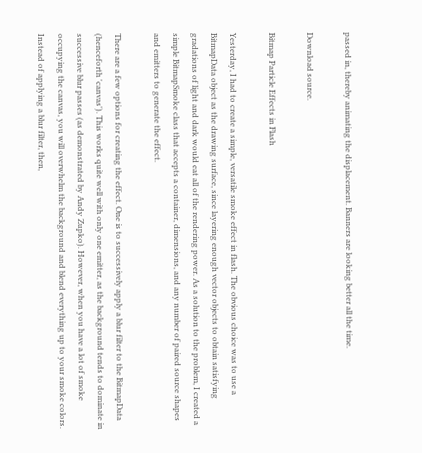passed in, thereby animating the displacement. Banners are looking better all the time.

Download source.

Bitmap Particle Effects in Flash

Yesterday, I had to create a simple, versatile smoke effect in flash. The obvious choice was to use a BitmapData object as the drawing surface, since layering enough vector objects to obtain satisfying gradations of light and dark would eat all of the rendering power. As a solution to the problem, I created a simple BitmapSmoke class that accepts a container, dimensions, and any number of paired source shapes and emitters to generate the effect.

There are a few options for creating the effect. One is to successively apply a blur filter to the BitmapData (henceforth 'canvas'). This works quite well with only one emitter, as the background tends to dominate in successive blur passes (as demonstrated by Andy Zupko). However, when you have a lot of smoke occupying the canvas, you will overwhelm the background and blend everything up to your smoke colors. Instead of applying a blur filter, then,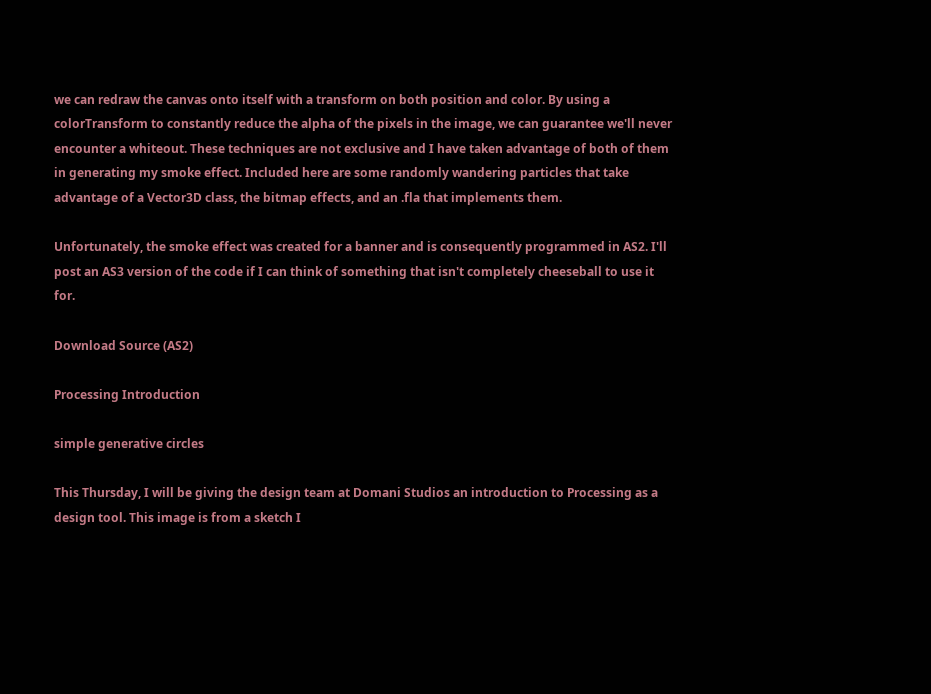we can redraw the canvas onto itself with a transform on both position and color. By using a colorTransform to constantly reduce the alpha of the pixels in the image, we can guarantee we'll never encounter a whiteout. These techniques are not exclusive and I have taken advantage of both of them in generating my smoke effect. Included here are some randomly wandering particles that take advantage of a Vector3D class, the bitmap effects, and an .fla that implements them.

Unfortunately, the smoke effect was created for a banner and is consequently programmed in AS2. I'll post an AS3 version of the code if I can think of something that isn't completely cheeseball to use it for.

Download Source (AS2)

Processing Introduction

simple generative circles

This Thursday, I will be giving the design team at Domani Studios an introduction to Processing as a design tool. This image is from a sketch I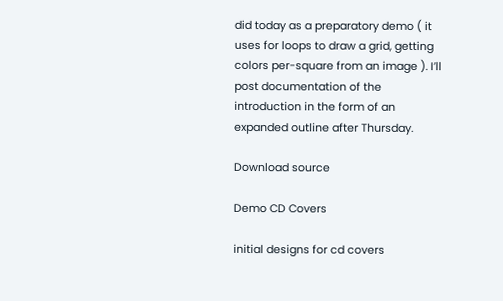did today as a preparatory demo ( it uses for loops to draw a grid, getting colors per-square from an image ). I’ll post documentation of the introduction in the form of an expanded outline after Thursday.

Download source

Demo CD Covers

initial designs for cd covers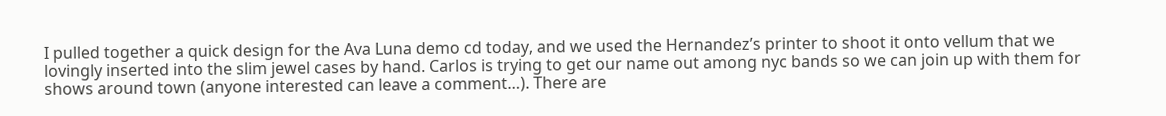I pulled together a quick design for the Ava Luna demo cd today, and we used the Hernandez’s printer to shoot it onto vellum that we lovingly inserted into the slim jewel cases by hand. Carlos is trying to get our name out among nyc bands so we can join up with them for shows around town (anyone interested can leave a comment…). There are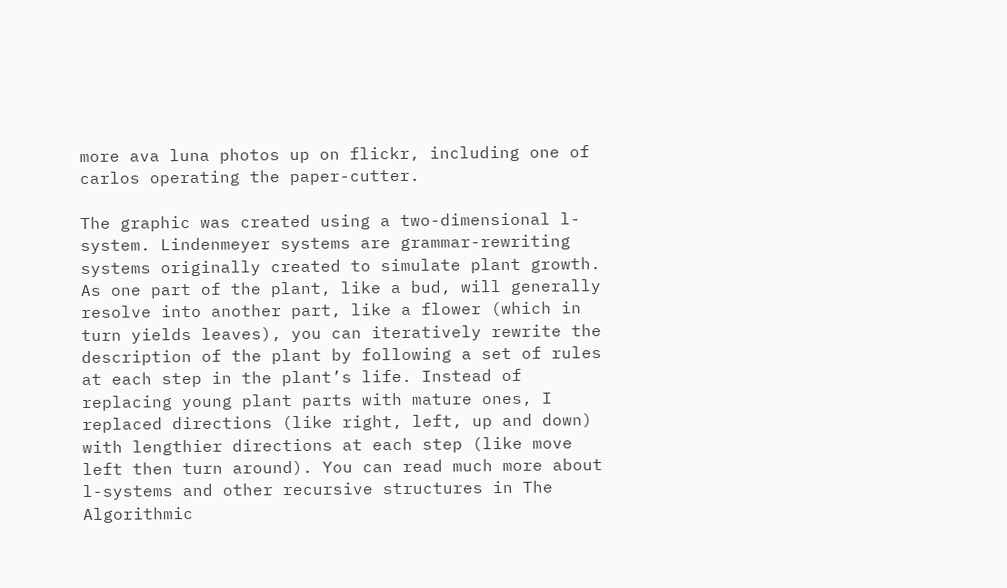more ava luna photos up on flickr, including one of carlos operating the paper-cutter.

The graphic was created using a two-dimensional l-system. Lindenmeyer systems are grammar-rewriting systems originally created to simulate plant growth. As one part of the plant, like a bud, will generally resolve into another part, like a flower (which in turn yields leaves), you can iteratively rewrite the description of the plant by following a set of rules at each step in the plant’s life. Instead of replacing young plant parts with mature ones, I replaced directions (like right, left, up and down) with lengthier directions at each step (like move left then turn around). You can read much more about l-systems and other recursive structures in The Algorithmic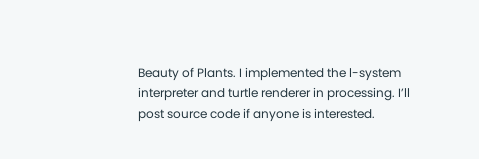Beauty of Plants. I implemented the l-system interpreter and turtle renderer in processing. I’ll post source code if anyone is interested.